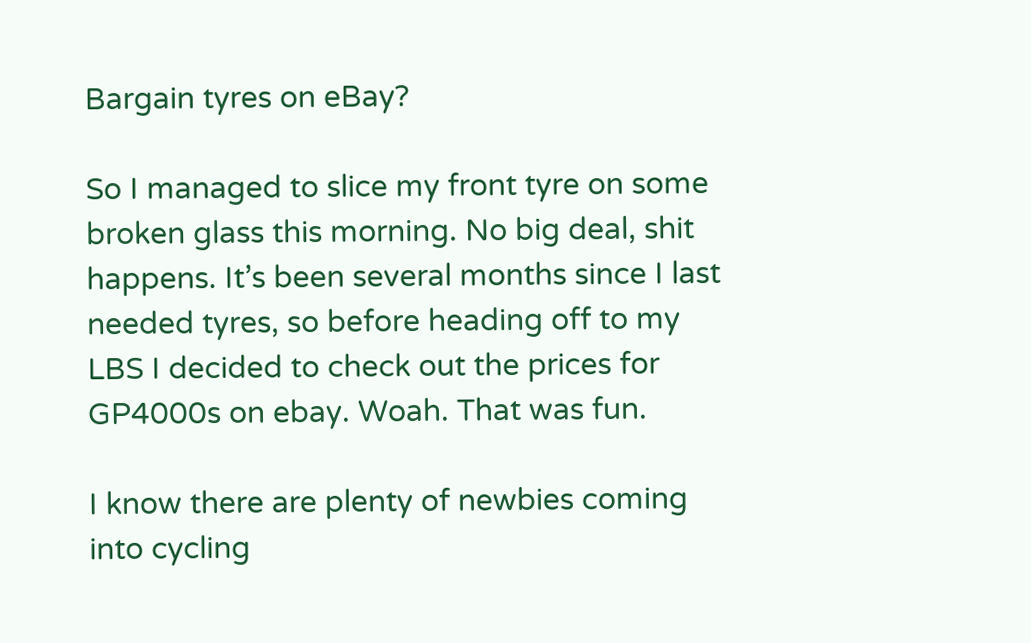Bargain tyres on eBay?

So I managed to slice my front tyre on some broken glass this morning. No big deal, shit happens. It’s been several months since I last needed tyres, so before heading off to my LBS I decided to check out the prices for GP4000s on ebay. Woah. That was fun.

I know there are plenty of newbies coming into cycling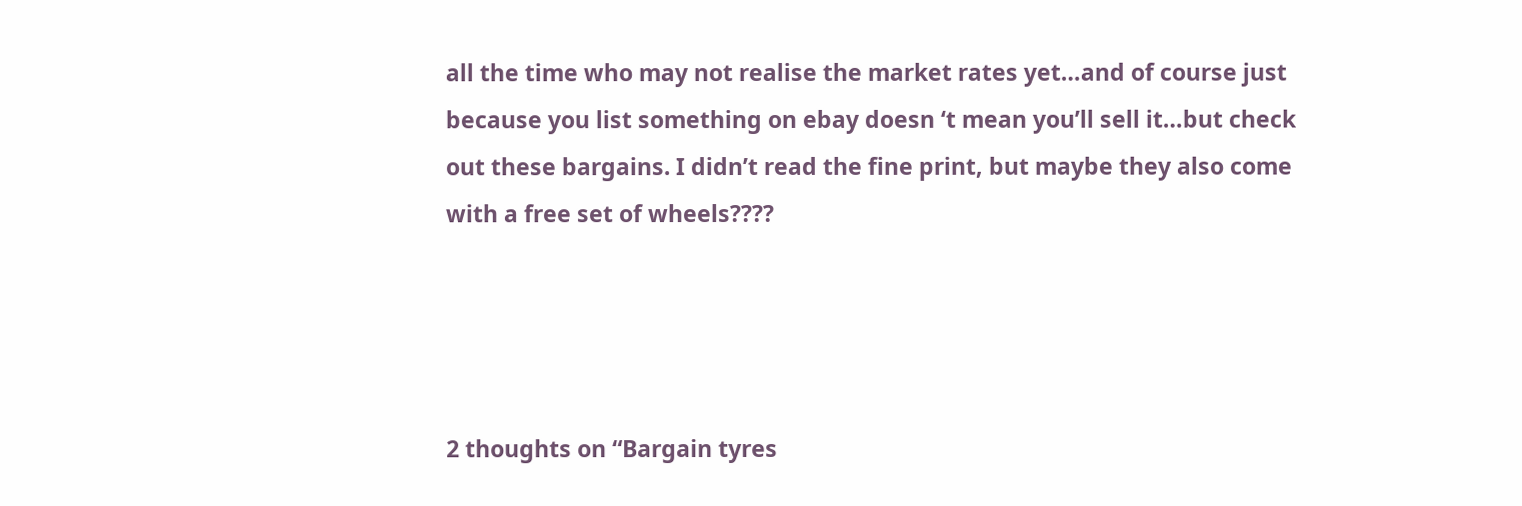all the time who may not realise the market rates yet…and of course just because you list something on ebay doesn ‘t mean you’ll sell it…but check out these bargains. I didn’t read the fine print, but maybe they also come with a free set of wheels????




2 thoughts on “Bargain tyres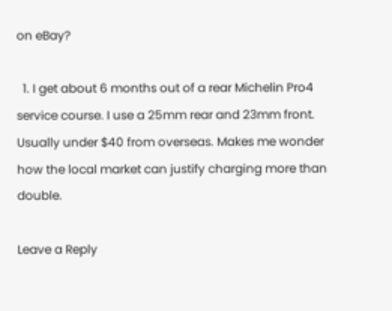on eBay?

  1. I get about 6 months out of a rear Michelin Pro4 service course. I use a 25mm rear and 23mm front. Usually under $40 from overseas. Makes me wonder how the local market can justify charging more than double.

Leave a Reply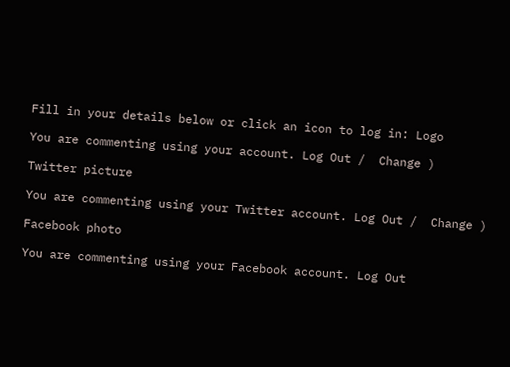Fill in your details below or click an icon to log in: Logo

You are commenting using your account. Log Out /  Change )

Twitter picture

You are commenting using your Twitter account. Log Out /  Change )

Facebook photo

You are commenting using your Facebook account. Log Out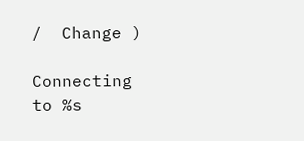/  Change )

Connecting to %s